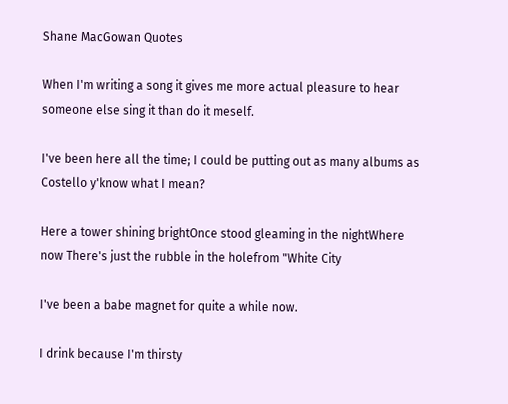Shane MacGowan Quotes

When I'm writing a song it gives me more actual pleasure to hear someone else sing it than do it meself.

I've been here all the time; I could be putting out as many albums as Costello y'know what I mean?

Here a tower shining brightOnce stood gleaming in the nightWhere now There's just the rubble in the holefrom "White City

I've been a babe magnet for quite a while now.

I drink because I'm thirsty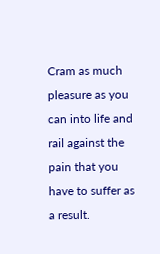Cram as much pleasure as you can into life and rail against the pain that you have to suffer as a result.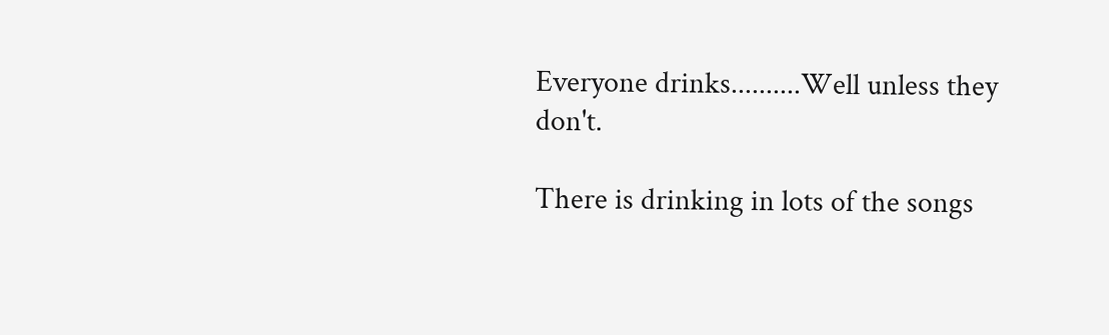Everyone drinks..........Well unless they don't.

There is drinking in lots of the songs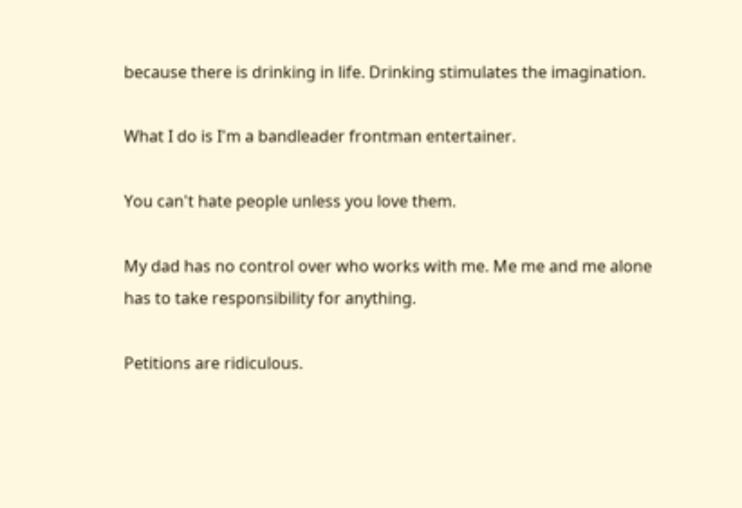because there is drinking in life. Drinking stimulates the imagination.

What I do is I'm a bandleader frontman entertainer.

You can't hate people unless you love them.

My dad has no control over who works with me. Me me and me alone has to take responsibility for anything.

Petitions are ridiculous.